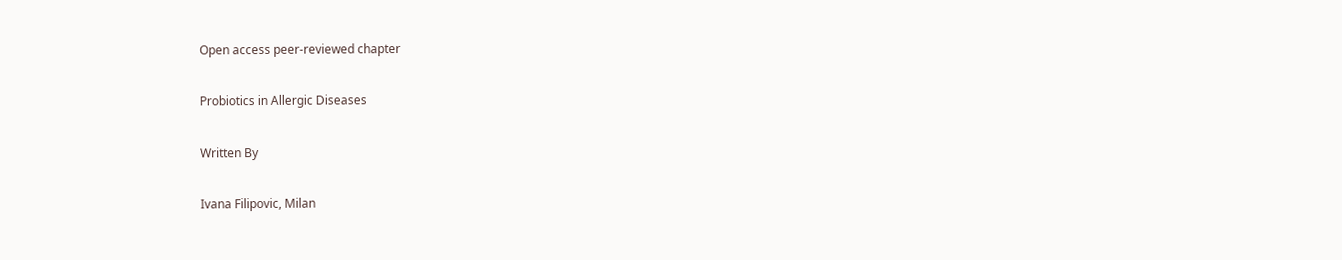Open access peer-reviewed chapter

Probiotics in Allergic Diseases

Written By

Ivana Filipovic, Milan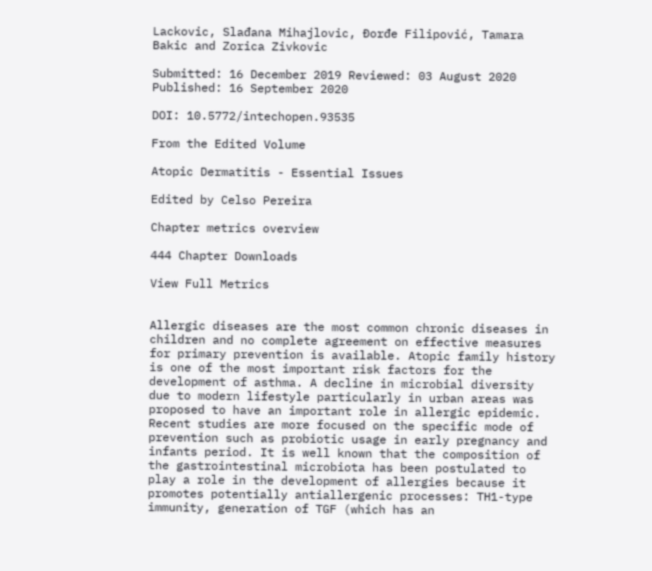Lackovic, Slađana Mihajlovic, Đorđe Filipović, Tamara Bakic and Zorica Zivkovic

Submitted: 16 December 2019 Reviewed: 03 August 2020 Published: 16 September 2020

DOI: 10.5772/intechopen.93535

From the Edited Volume

Atopic Dermatitis - Essential Issues

Edited by Celso Pereira

Chapter metrics overview

444 Chapter Downloads

View Full Metrics


Allergic diseases are the most common chronic diseases in children and no complete agreement on effective measures for primary prevention is available. Atopic family history is one of the most important risk factors for the development of asthma. A decline in microbial diversity due to modern lifestyle particularly in urban areas was proposed to have an important role in allergic epidemic. Recent studies are more focused on the specific mode of prevention such as probiotic usage in early pregnancy and infants period. It is well known that the composition of the gastrointestinal microbiota has been postulated to play a role in the development of allergies because it promotes potentially antiallergenic processes: TH1-type immunity, generation of TGF (which has an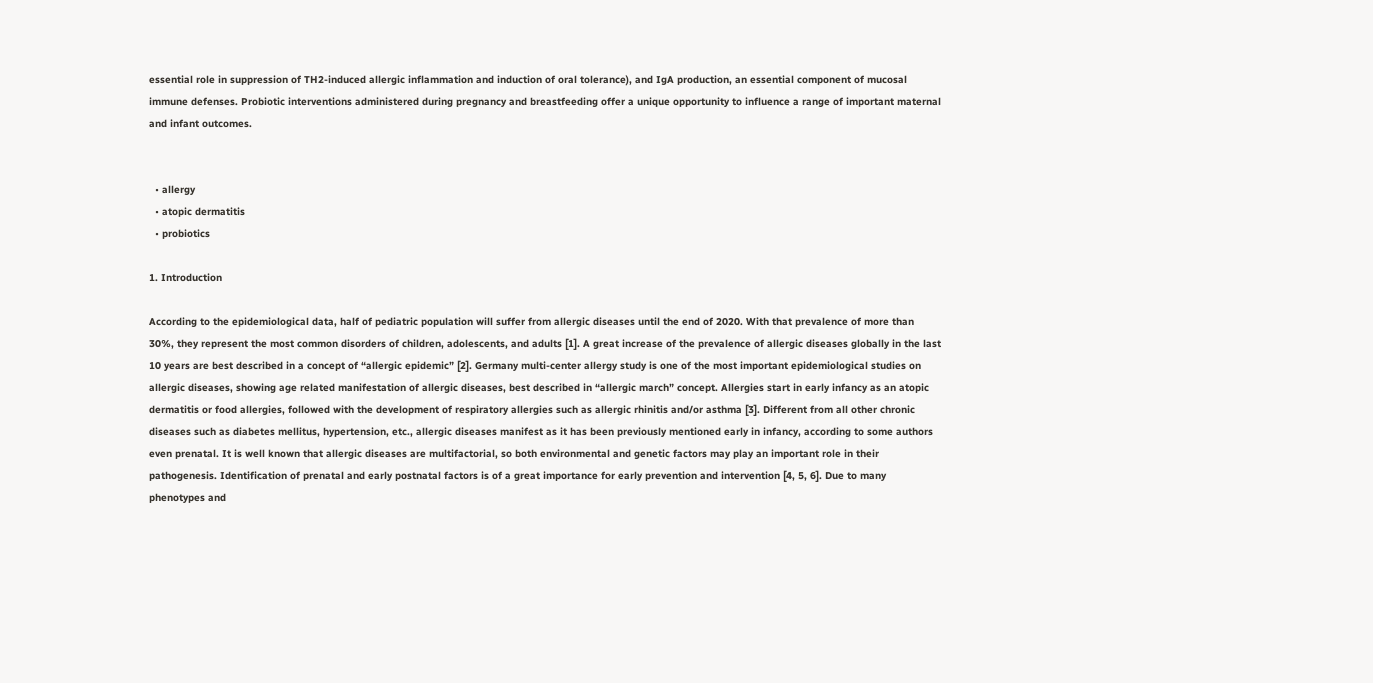essential role in suppression of TH2-induced allergic inflammation and induction of oral tolerance), and IgA production, an essential component of mucosal immune defenses. Probiotic interventions administered during pregnancy and breastfeeding offer a unique opportunity to influence a range of important maternal and infant outcomes.


  • allergy
  • atopic dermatitis
  • probiotics

1. Introduction

According to the epidemiological data, half of pediatric population will suffer from allergic diseases until the end of 2020. With that prevalence of more than 30%, they represent the most common disorders of children, adolescents, and adults [1]. A great increase of the prevalence of allergic diseases globally in the last 10 years are best described in a concept of “allergic epidemic” [2]. Germany multi-center allergy study is one of the most important epidemiological studies on allergic diseases, showing age related manifestation of allergic diseases, best described in “allergic march” concept. Allergies start in early infancy as an atopic dermatitis or food allergies, followed with the development of respiratory allergies such as allergic rhinitis and/or asthma [3]. Different from all other chronic diseases such as diabetes mellitus, hypertension, etc., allergic diseases manifest as it has been previously mentioned early in infancy, according to some authors even prenatal. It is well known that allergic diseases are multifactorial, so both environmental and genetic factors may play an important role in their pathogenesis. Identification of prenatal and early postnatal factors is of a great importance for early prevention and intervention [4, 5, 6]. Due to many phenotypes and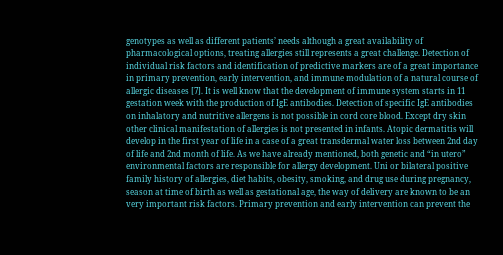genotypes as well as different patients’ needs although a great availability of pharmacological options, treating allergies still represents a great challenge. Detection of individual risk factors and identification of predictive markers are of a great importance in primary prevention, early intervention, and immune modulation of a natural course of allergic diseases [7]. It is well know that the development of immune system starts in 11 gestation week with the production of IgE antibodies. Detection of specific IgE antibodies on inhalatory and nutritive allergens is not possible in cord core blood. Except dry skin other clinical manifestation of allergies is not presented in infants. Atopic dermatitis will develop in the first year of life in a case of a great transdermal water loss between 2nd day of life and 2nd month of life. As we have already mentioned, both genetic and “in utero” environmental factors are responsible for allergy development. Uni or bilateral positive family history of allergies, diet habits, obesity, smoking, and drug use during pregnancy, season at time of birth as well as gestational age, the way of delivery are known to be an very important risk factors. Primary prevention and early intervention can prevent the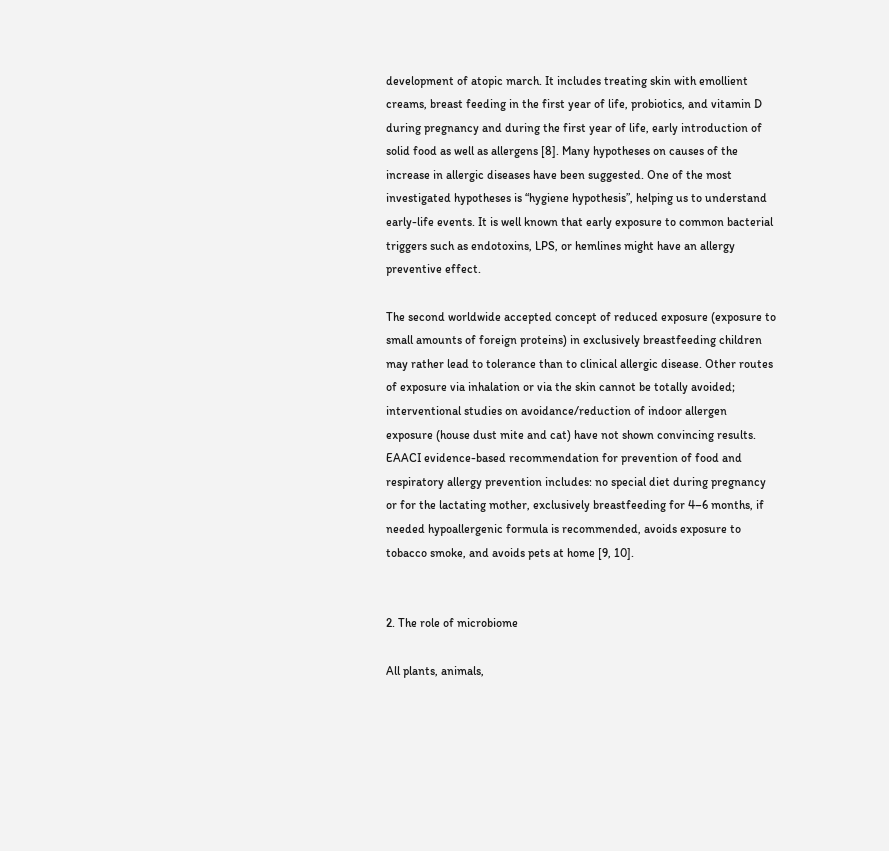development of atopic march. It includes treating skin with emollient creams, breast feeding in the first year of life, probiotics, and vitamin D during pregnancy and during the first year of life, early introduction of solid food as well as allergens [8]. Many hypotheses on causes of the increase in allergic diseases have been suggested. One of the most investigated hypotheses is “hygiene hypothesis”, helping us to understand early-life events. It is well known that early exposure to common bacterial triggers such as endotoxins, LPS, or hemlines might have an allergy preventive effect.

The second worldwide accepted concept of reduced exposure (exposure to small amounts of foreign proteins) in exclusively breastfeeding children may rather lead to tolerance than to clinical allergic disease. Other routes of exposure via inhalation or via the skin cannot be totally avoided; interventional studies on avoidance/reduction of indoor allergen exposure (house dust mite and cat) have not shown convincing results. EAACI evidence-based recommendation for prevention of food and respiratory allergy prevention includes: no special diet during pregnancy or for the lactating mother, exclusively breastfeeding for 4–6 months, if needed hypoallergenic formula is recommended, avoids exposure to tobacco smoke, and avoids pets at home [9, 10].


2. The role of microbiome

All plants, animals,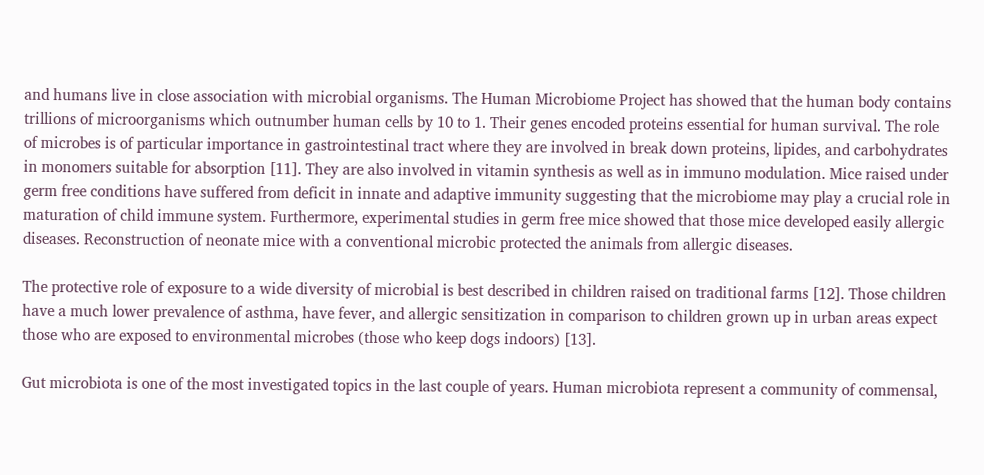and humans live in close association with microbial organisms. The Human Microbiome Project has showed that the human body contains trillions of microorganisms which outnumber human cells by 10 to 1. Their genes encoded proteins essential for human survival. The role of microbes is of particular importance in gastrointestinal tract where they are involved in break down proteins, lipides, and carbohydrates in monomers suitable for absorption [11]. They are also involved in vitamin synthesis as well as in immuno modulation. Mice raised under germ free conditions have suffered from deficit in innate and adaptive immunity suggesting that the microbiome may play a crucial role in maturation of child immune system. Furthermore, experimental studies in germ free mice showed that those mice developed easily allergic diseases. Reconstruction of neonate mice with a conventional microbic protected the animals from allergic diseases.

The protective role of exposure to a wide diversity of microbial is best described in children raised on traditional farms [12]. Those children have a much lower prevalence of asthma, have fever, and allergic sensitization in comparison to children grown up in urban areas expect those who are exposed to environmental microbes (those who keep dogs indoors) [13].

Gut microbiota is one of the most investigated topics in the last couple of years. Human microbiota represent a community of commensal,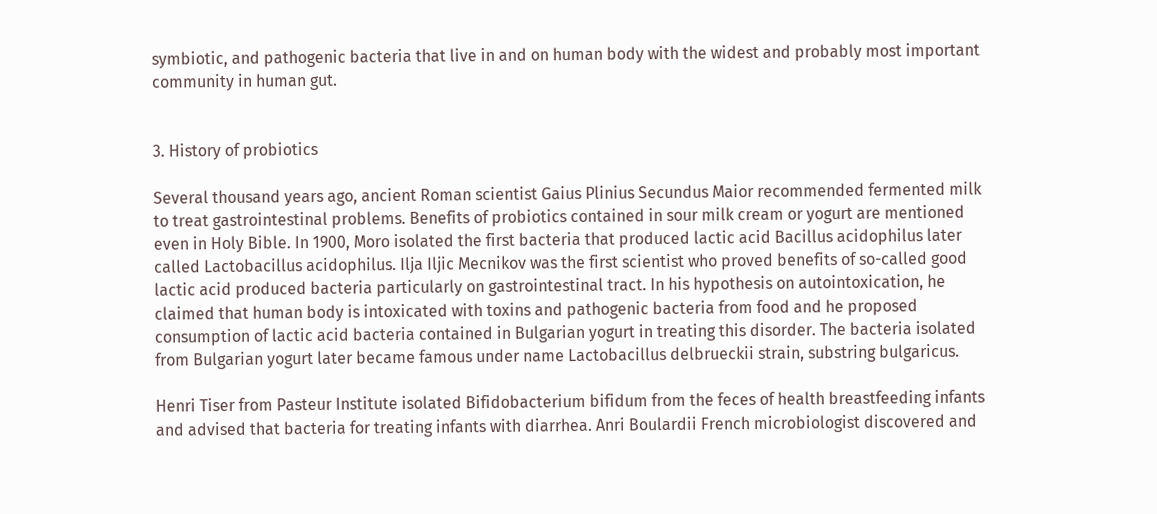symbiotic, and pathogenic bacteria that live in and on human body with the widest and probably most important community in human gut.


3. History of probiotics

Several thousand years ago, ancient Roman scientist Gaius Plinius Secundus Maior recommended fermented milk to treat gastrointestinal problems. Benefits of probiotics contained in sour milk cream or yogurt are mentioned even in Holy Bible. In 1900, Moro isolated the first bacteria that produced lactic acid Bacillus acidophilus later called Lactobacillus acidophilus. Ilja Iljic Mecnikov was the first scientist who proved benefits of so-called good lactic acid produced bacteria particularly on gastrointestinal tract. In his hypothesis on autointoxication, he claimed that human body is intoxicated with toxins and pathogenic bacteria from food and he proposed consumption of lactic acid bacteria contained in Bulgarian yogurt in treating this disorder. The bacteria isolated from Bulgarian yogurt later became famous under name Lactobacillus delbrueckii strain, substring bulgaricus.

Henri Tiser from Pasteur Institute isolated Bifidobacterium bifidum from the feces of health breastfeeding infants and advised that bacteria for treating infants with diarrhea. Anri Boulardii French microbiologist discovered and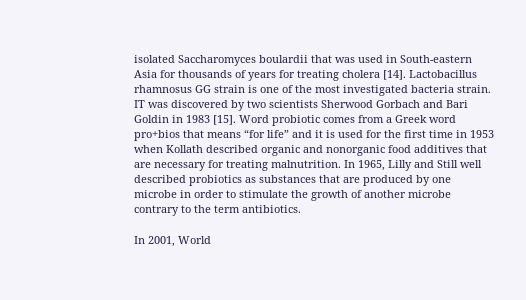isolated Saccharomyces boulardii that was used in South-eastern Asia for thousands of years for treating cholera [14]. Lactobacillus rhamnosus GG strain is one of the most investigated bacteria strain. IT was discovered by two scientists Sherwood Gorbach and Bari Goldin in 1983 [15]. Word probiotic comes from a Greek word pro+bios that means “for life” and it is used for the first time in 1953 when Kollath described organic and nonorganic food additives that are necessary for treating malnutrition. In 1965, Lilly and Still well described probiotics as substances that are produced by one microbe in order to stimulate the growth of another microbe contrary to the term antibiotics.

In 2001, World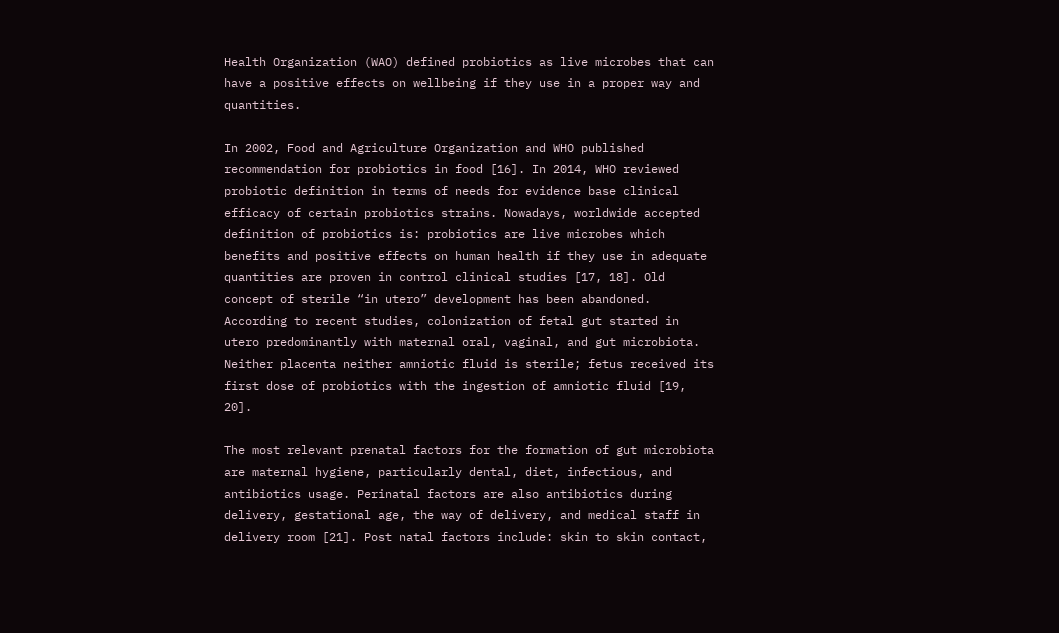Health Organization (WAO) defined probiotics as live microbes that can have a positive effects on wellbeing if they use in a proper way and quantities.

In 2002, Food and Agriculture Organization and WHO published recommendation for probiotics in food [16]. In 2014, WHO reviewed probiotic definition in terms of needs for evidence base clinical efficacy of certain probiotics strains. Nowadays, worldwide accepted definition of probiotics is: probiotics are live microbes which benefits and positive effects on human health if they use in adequate quantities are proven in control clinical studies [17, 18]. Old concept of sterile “in utero” development has been abandoned. According to recent studies, colonization of fetal gut started in utero predominantly with maternal oral, vaginal, and gut microbiota. Neither placenta neither amniotic fluid is sterile; fetus received its first dose of probiotics with the ingestion of amniotic fluid [19, 20].

The most relevant prenatal factors for the formation of gut microbiota are maternal hygiene, particularly dental, diet, infectious, and antibiotics usage. Perinatal factors are also antibiotics during delivery, gestational age, the way of delivery, and medical staff in delivery room [21]. Post natal factors include: skin to skin contact,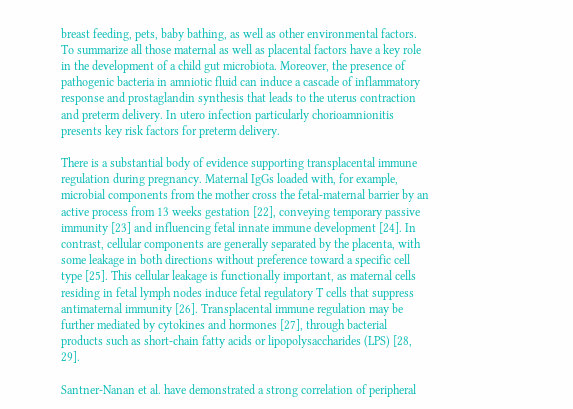breast feeding, pets, baby bathing, as well as other environmental factors. To summarize all those maternal as well as placental factors have a key role in the development of a child gut microbiota. Moreover, the presence of pathogenic bacteria in amniotic fluid can induce a cascade of inflammatory response and prostaglandin synthesis that leads to the uterus contraction and preterm delivery. In utero infection particularly chorioamnionitis presents key risk factors for preterm delivery.

There is a substantial body of evidence supporting transplacental immune regulation during pregnancy. Maternal IgGs loaded with, for example, microbial components from the mother cross the fetal-maternal barrier by an active process from 13 weeks gestation [22], conveying temporary passive immunity [23] and influencing fetal innate immune development [24]. In contrast, cellular components are generally separated by the placenta, with some leakage in both directions without preference toward a specific cell type [25]. This cellular leakage is functionally important, as maternal cells residing in fetal lymph nodes induce fetal regulatory T cells that suppress antimaternal immunity [26]. Transplacental immune regulation may be further mediated by cytokines and hormones [27], through bacterial products such as short-chain fatty acids or lipopolysaccharides (LPS) [28, 29].

Santner-Nanan et al. have demonstrated a strong correlation of peripheral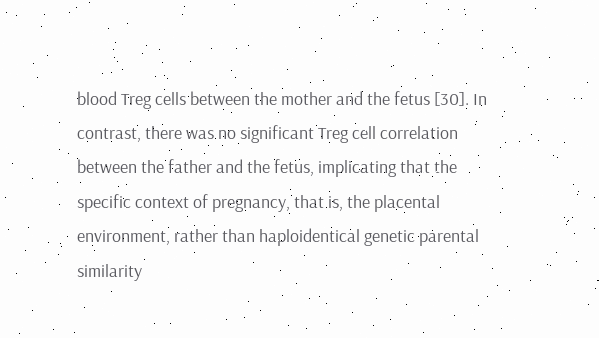blood Treg cells between the mother and the fetus [30]. In contrast, there was no significant Treg cell correlation between the father and the fetus, implicating that the specific context of pregnancy, that is, the placental environment, rather than haploidentical genetic parental similarity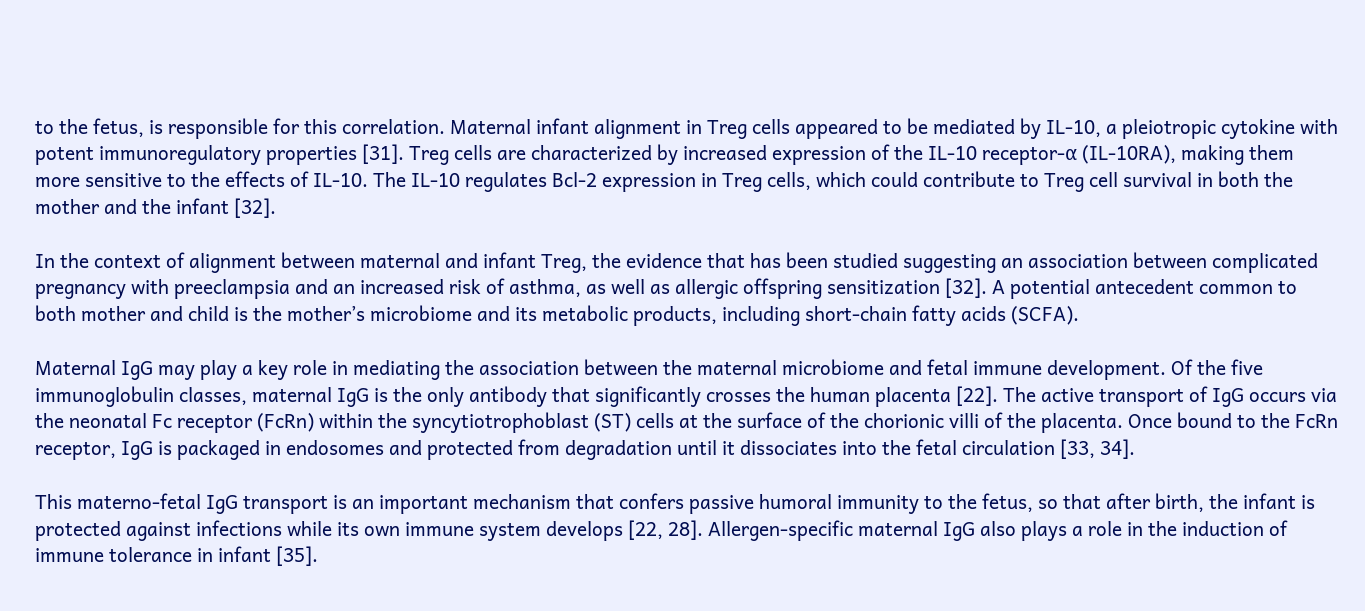to the fetus, is responsible for this correlation. Maternal infant alignment in Treg cells appeared to be mediated by IL-10, a pleiotropic cytokine with potent immunoregulatory properties [31]. Treg cells are characterized by increased expression of the IL-10 receptor-α (IL-10RA), making them more sensitive to the effects of IL-10. The IL-10 regulates Bcl-2 expression in Treg cells, which could contribute to Treg cell survival in both the mother and the infant [32].

In the context of alignment between maternal and infant Treg, the evidence that has been studied suggesting an association between complicated pregnancy with preeclampsia and an increased risk of asthma, as well as allergic offspring sensitization [32]. A potential antecedent common to both mother and child is the mother’s microbiome and its metabolic products, including short-chain fatty acids (SCFA).

Maternal IgG may play a key role in mediating the association between the maternal microbiome and fetal immune development. Of the five immunoglobulin classes, maternal IgG is the only antibody that significantly crosses the human placenta [22]. The active transport of IgG occurs via the neonatal Fc receptor (FcRn) within the syncytiotrophoblast (ST) cells at the surface of the chorionic villi of the placenta. Once bound to the FcRn receptor, IgG is packaged in endosomes and protected from degradation until it dissociates into the fetal circulation [33, 34].

This materno-fetal IgG transport is an important mechanism that confers passive humoral immunity to the fetus, so that after birth, the infant is protected against infections while its own immune system develops [22, 28]. Allergen-specific maternal IgG also plays a role in the induction of immune tolerance in infant [35].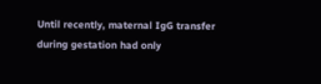Until recently, maternal IgG transfer during gestation had only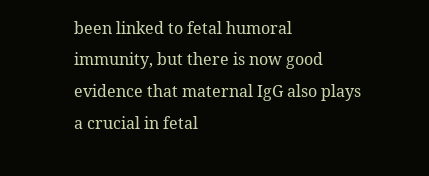been linked to fetal humoral immunity, but there is now good evidence that maternal IgG also plays a crucial in fetal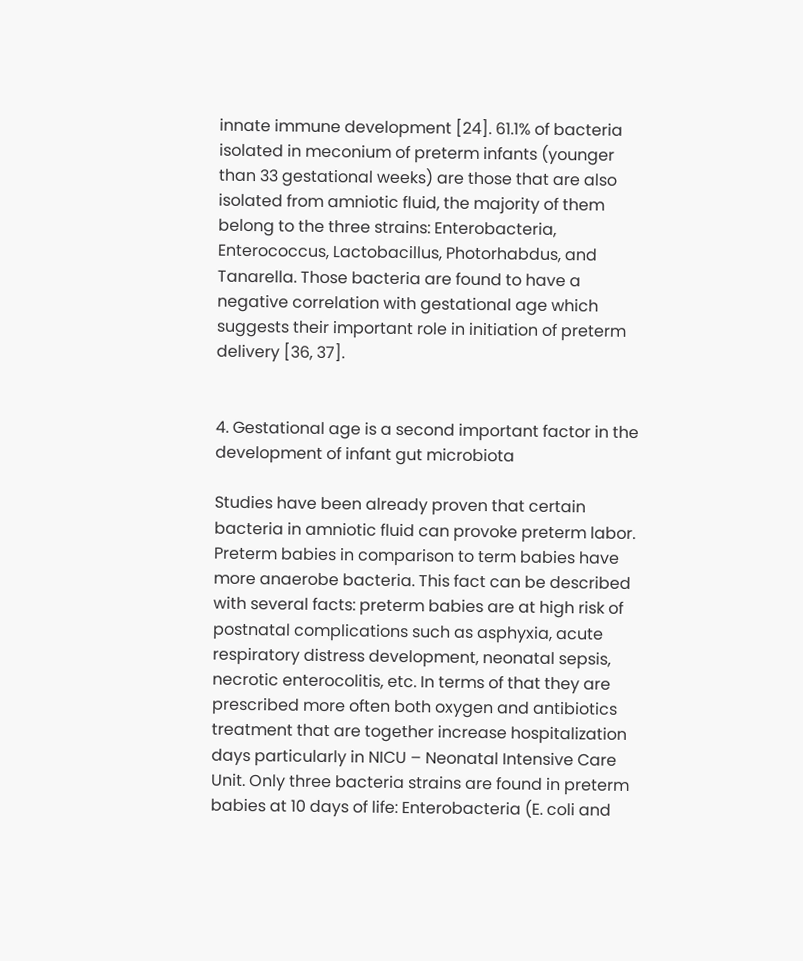innate immune development [24]. 61.1% of bacteria isolated in meconium of preterm infants (younger than 33 gestational weeks) are those that are also isolated from amniotic fluid, the majority of them belong to the three strains: Enterobacteria, Enterococcus, Lactobacillus, Photorhabdus, and Tanarella. Those bacteria are found to have a negative correlation with gestational age which suggests their important role in initiation of preterm delivery [36, 37].


4. Gestational age is a second important factor in the development of infant gut microbiota

Studies have been already proven that certain bacteria in amniotic fluid can provoke preterm labor. Preterm babies in comparison to term babies have more anaerobe bacteria. This fact can be described with several facts: preterm babies are at high risk of postnatal complications such as asphyxia, acute respiratory distress development, neonatal sepsis, necrotic enterocolitis, etc. In terms of that they are prescribed more often both oxygen and antibiotics treatment that are together increase hospitalization days particularly in NICU – Neonatal Intensive Care Unit. Only three bacteria strains are found in preterm babies at 10 days of life: Enterobacteria (E. coli and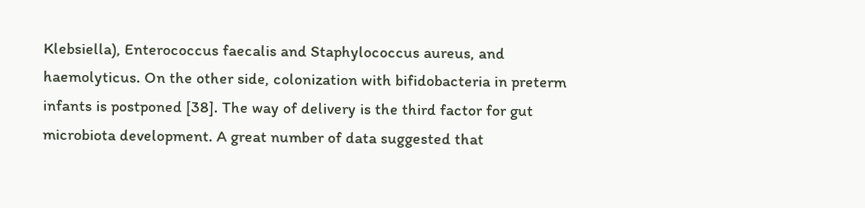Klebsiella), Enterococcus faecalis and Staphylococcus aureus, and haemolyticus. On the other side, colonization with bifidobacteria in preterm infants is postponed [38]. The way of delivery is the third factor for gut microbiota development. A great number of data suggested that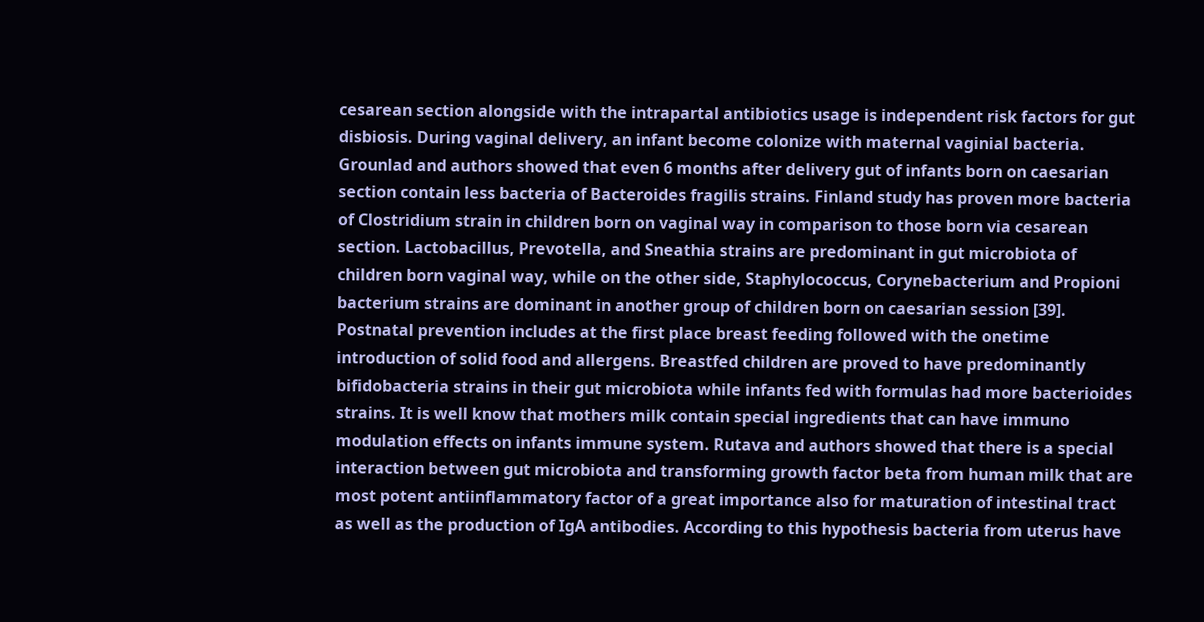cesarean section alongside with the intrapartal antibiotics usage is independent risk factors for gut disbiosis. During vaginal delivery, an infant become colonize with maternal vaginial bacteria. Grounlad and authors showed that even 6 months after delivery gut of infants born on caesarian section contain less bacteria of Bacteroides fragilis strains. Finland study has proven more bacteria of Clostridium strain in children born on vaginal way in comparison to those born via cesarean section. Lactobacillus, Prevotella, and Sneathia strains are predominant in gut microbiota of children born vaginal way, while on the other side, Staphylococcus, Corynebacterium and Propioni bacterium strains are dominant in another group of children born on caesarian session [39]. Postnatal prevention includes at the first place breast feeding followed with the onetime introduction of solid food and allergens. Breastfed children are proved to have predominantly bifidobacteria strains in their gut microbiota while infants fed with formulas had more bacterioides strains. It is well know that mothers milk contain special ingredients that can have immuno modulation effects on infants immune system. Rutava and authors showed that there is a special interaction between gut microbiota and transforming growth factor beta from human milk that are most potent antiinflammatory factor of a great importance also for maturation of intestinal tract as well as the production of IgA antibodies. According to this hypothesis bacteria from uterus have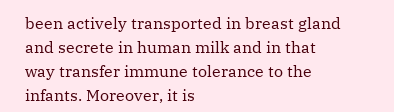been actively transported in breast gland and secrete in human milk and in that way transfer immune tolerance to the infants. Moreover, it is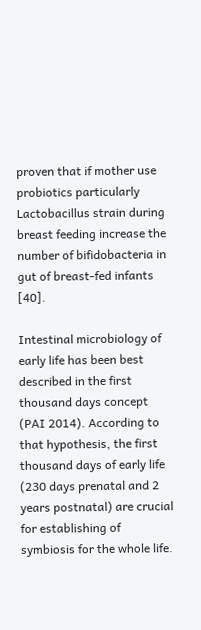proven that if mother use probiotics particularly Lactobacillus strain during breast feeding increase the number of bifidobacteria in gut of breast-fed infants [40].

Intestinal microbiology of early life has been best described in the first thousand days concept (PAI 2014). According to that hypothesis, the first thousand days of early life (230 days prenatal and 2 years postnatal) are crucial for establishing of symbiosis for the whole life.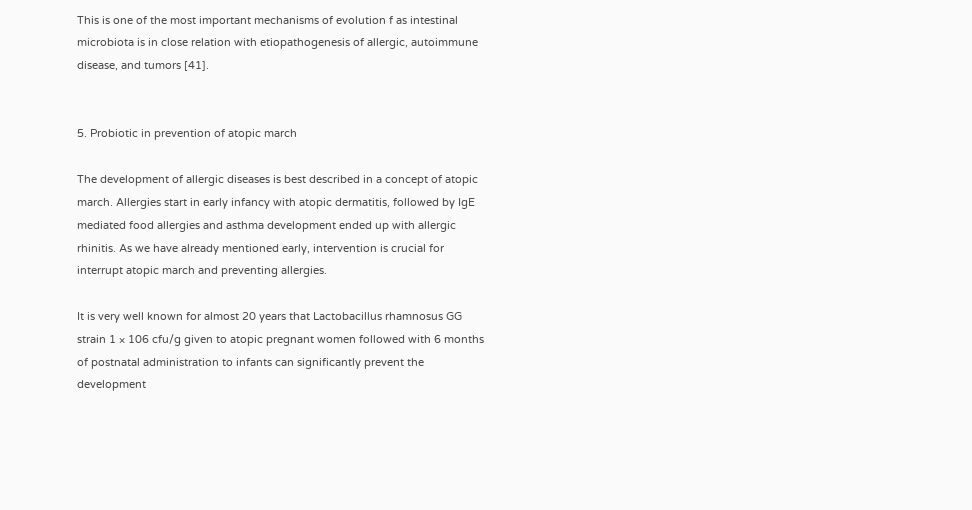This is one of the most important mechanisms of evolution f as intestinal microbiota is in close relation with etiopathogenesis of allergic, autoimmune disease, and tumors [41].


5. Probiotic in prevention of atopic march

The development of allergic diseases is best described in a concept of atopic march. Allergies start in early infancy with atopic dermatitis, followed by IgE mediated food allergies and asthma development ended up with allergic rhinitis. As we have already mentioned early, intervention is crucial for interrupt atopic march and preventing allergies.

It is very well known for almost 20 years that Lactobacillus rhamnosus GG strain 1 × 106 cfu/g given to atopic pregnant women followed with 6 months of postnatal administration to infants can significantly prevent the development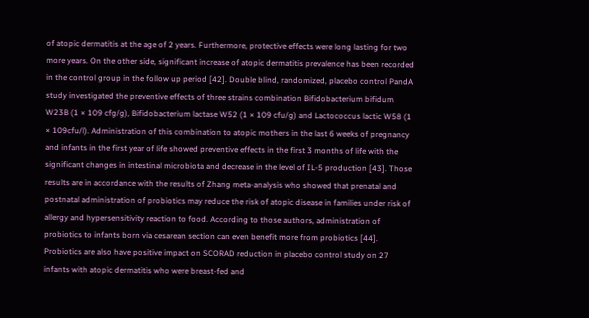of atopic dermatitis at the age of 2 years. Furthermore, protective effects were long lasting for two more years. On the other side, significant increase of atopic dermatitis prevalence has been recorded in the control group in the follow up period [42]. Double blind, randomized, placebo control PandA study investigated the preventive effects of three strains combination Bifidobacterium bifidum W23B (1 × 109 cfg/g), Bifidobacterium lactase W52 (1 × 109 cfu/g) and Lactococcus lactic W58 (1 × 109cfu/l). Administration of this combination to atopic mothers in the last 6 weeks of pregnancy and infants in the first year of life showed preventive effects in the first 3 months of life with the significant changes in intestinal microbiota and decrease in the level of IL-5 production [43]. Those results are in accordance with the results of Zhang meta-analysis who showed that prenatal and postnatal administration of probiotics may reduce the risk of atopic disease in families under risk of allergy and hypersensitivity reaction to food. According to those authors, administration of probiotics to infants born via cesarean section can even benefit more from probiotics [44]. Probiotics are also have positive impact on SCORAD reduction in placebo control study on 27 infants with atopic dermatitis who were breast-fed and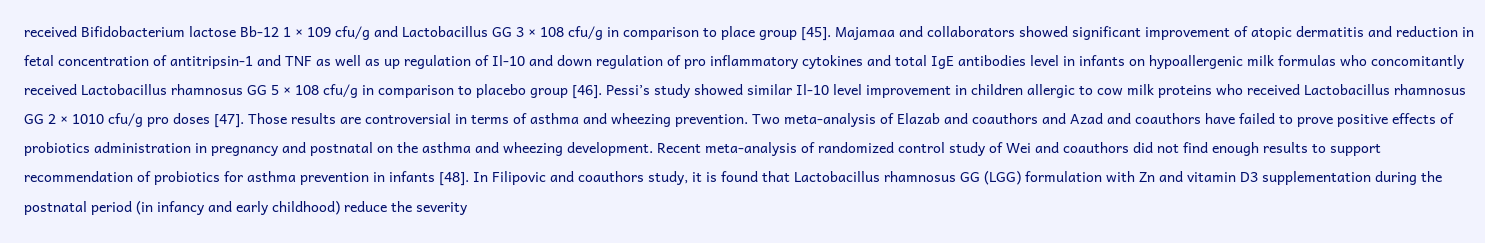received Bifidobacterium lactose Bb-12 1 × 109 cfu/g and Lactobacillus GG 3 × 108 cfu/g in comparison to place group [45]. Majamaa and collaborators showed significant improvement of atopic dermatitis and reduction in fetal concentration of antitripsin-1 and TNF as well as up regulation of Il-10 and down regulation of pro inflammatory cytokines and total IgE antibodies level in infants on hypoallergenic milk formulas who concomitantly received Lactobacillus rhamnosus GG 5 × 108 cfu/g in comparison to placebo group [46]. Pessi’s study showed similar Il-10 level improvement in children allergic to cow milk proteins who received Lactobacillus rhamnosus GG 2 × 1010 cfu/g pro doses [47]. Those results are controversial in terms of asthma and wheezing prevention. Two meta-analysis of Elazab and coauthors and Azad and coauthors have failed to prove positive effects of probiotics administration in pregnancy and postnatal on the asthma and wheezing development. Recent meta-analysis of randomized control study of Wei and coauthors did not find enough results to support recommendation of probiotics for asthma prevention in infants [48]. In Filipovic and coauthors study, it is found that Lactobacillus rhamnosus GG (LGG) formulation with Zn and vitamin D3 supplementation during the postnatal period (in infancy and early childhood) reduce the severity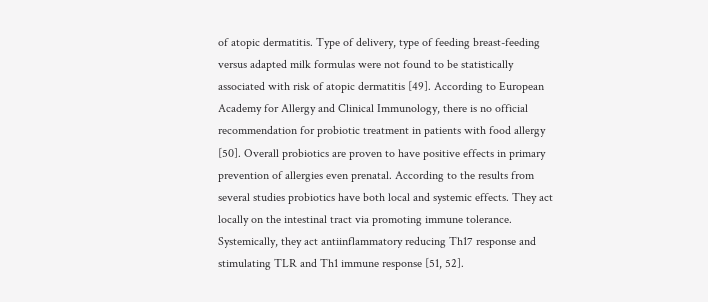of atopic dermatitis. Type of delivery, type of feeding breast-feeding versus adapted milk formulas were not found to be statistically associated with risk of atopic dermatitis [49]. According to European Academy for Allergy and Clinical Immunology, there is no official recommendation for probiotic treatment in patients with food allergy [50]. Overall probiotics are proven to have positive effects in primary prevention of allergies even prenatal. According to the results from several studies probiotics have both local and systemic effects. They act locally on the intestinal tract via promoting immune tolerance. Systemically, they act antiinflammatory reducing Th17 response and stimulating TLR and Th1 immune response [51, 52].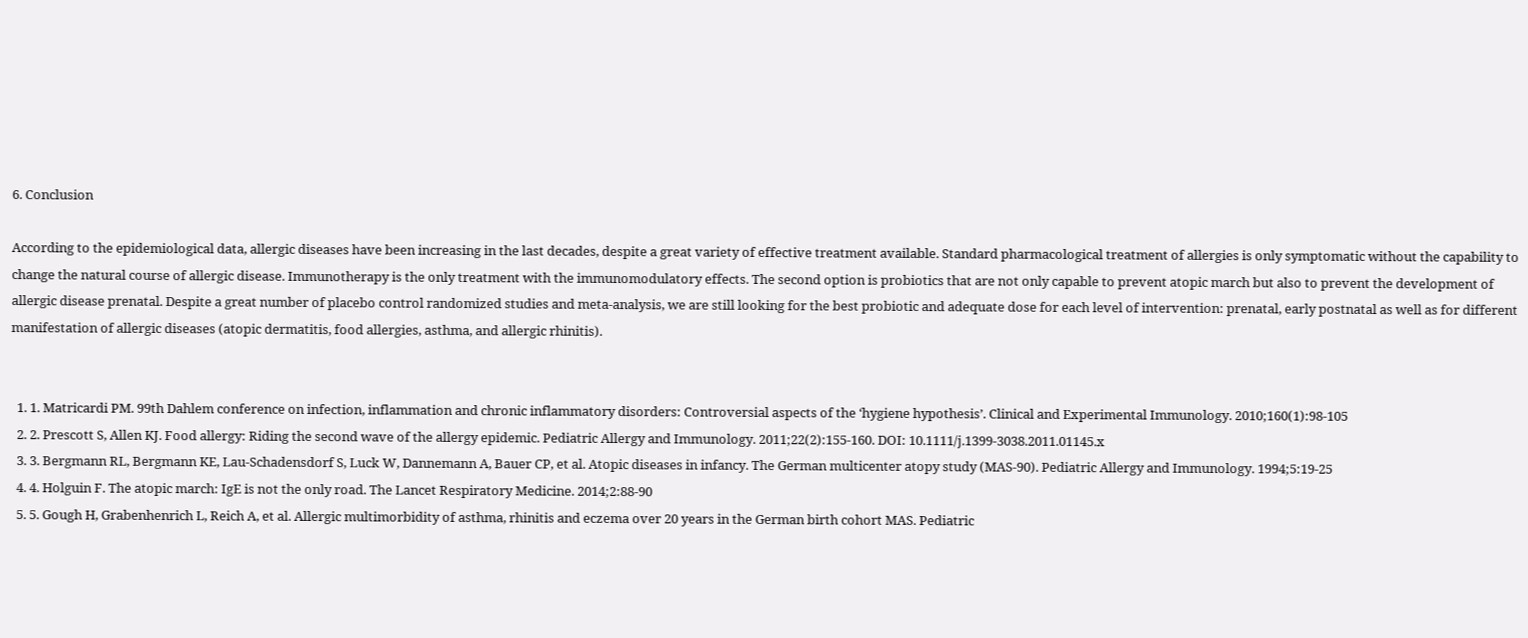6. Conclusion

According to the epidemiological data, allergic diseases have been increasing in the last decades, despite a great variety of effective treatment available. Standard pharmacological treatment of allergies is only symptomatic without the capability to change the natural course of allergic disease. Immunotherapy is the only treatment with the immunomodulatory effects. The second option is probiotics that are not only capable to prevent atopic march but also to prevent the development of allergic disease prenatal. Despite a great number of placebo control randomized studies and meta-analysis, we are still looking for the best probiotic and adequate dose for each level of intervention: prenatal, early postnatal as well as for different manifestation of allergic diseases (atopic dermatitis, food allergies, asthma, and allergic rhinitis).


  1. 1. Matricardi PM. 99th Dahlem conference on infection, inflammation and chronic inflammatory disorders: Controversial aspects of the ‘hygiene hypothesis’. Clinical and Experimental Immunology. 2010;160(1):98-105
  2. 2. Prescott S, Allen KJ. Food allergy: Riding the second wave of the allergy epidemic. Pediatric Allergy and Immunology. 2011;22(2):155-160. DOI: 10.1111/j.1399-3038.2011.01145.x
  3. 3. Bergmann RL, Bergmann KE, Lau-Schadensdorf S, Luck W, Dannemann A, Bauer CP, et al. Atopic diseases in infancy. The German multicenter atopy study (MAS-90). Pediatric Allergy and Immunology. 1994;5:19-25
  4. 4. Holguin F. The atopic march: IgE is not the only road. The Lancet Respiratory Medicine. 2014;2:88-90
  5. 5. Gough H, Grabenhenrich L, Reich A, et al. Allergic multimorbidity of asthma, rhinitis and eczema over 20 years in the German birth cohort MAS. Pediatric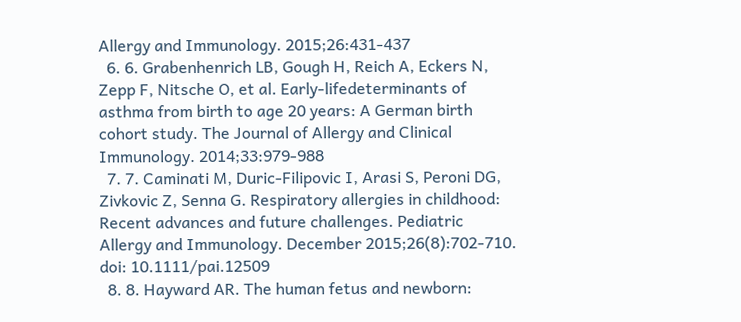Allergy and Immunology. 2015;26:431-437
  6. 6. Grabenhenrich LB, Gough H, Reich A, Eckers N, Zepp F, Nitsche O, et al. Early-lifedeterminants of asthma from birth to age 20 years: A German birth cohort study. The Journal of Allergy and Clinical Immunology. 2014;33:979-988
  7. 7. Caminati M, Duric-Filipovic I, Arasi S, Peroni DG, Zivkovic Z, Senna G. Respiratory allergies in childhood: Recent advances and future challenges. Pediatric Allergy and Immunology. December 2015;26(8):702-710. doi: 10.1111/pai.12509
  8. 8. Hayward AR. The human fetus and newborn: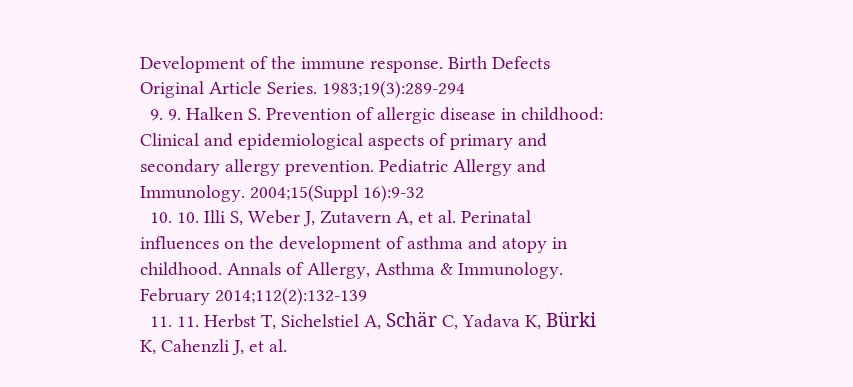Development of the immune response. Birth Defects Original Article Series. 1983;19(3):289-294
  9. 9. Halken S. Prevention of allergic disease in childhood: Clinical and epidemiological aspects of primary and secondary allergy prevention. Pediatric Allergy and Immunology. 2004;15(Suppl 16):9-32
  10. 10. Illi S, Weber J, Zutavern A, et al. Perinatal influences on the development of asthma and atopy in childhood. Annals of Allergy, Asthma & Immunology. February 2014;112(2):132-139
  11. 11. Herbst T, Sichelstiel A, Schär C, Yadava K, Bürki K, Cahenzli J, et al.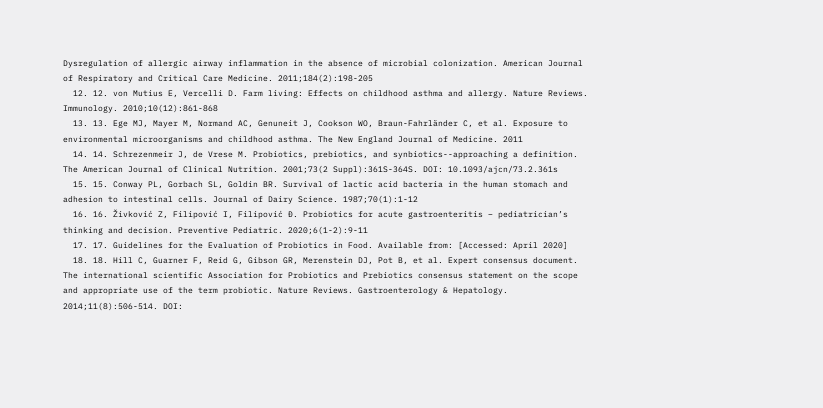Dysregulation of allergic airway inflammation in the absence of microbial colonization. American Journal of Respiratory and Critical Care Medicine. 2011;184(2):198-205
  12. 12. von Mutius E, Vercelli D. Farm living: Effects on childhood asthma and allergy. Nature Reviews. Immunology. 2010;10(12):861-868
  13. 13. Ege MJ, Mayer M, Normand AC, Genuneit J, Cookson WO, Braun-Fahrländer C, et al. Exposure to environmental microorganisms and childhood asthma. The New England Journal of Medicine. 2011
  14. 14. Schrezenmeir J, de Vrese M. Probiotics, prebiotics, and synbiotics--approaching a definition. The American Journal of Clinical Nutrition. 2001;73(2 Suppl):361S-364S. DOI: 10.1093/ajcn/73.2.361s
  15. 15. Conway PL, Gorbach SL, Goldin BR. Survival of lactic acid bacteria in the human stomach and adhesion to intestinal cells. Journal of Dairy Science. 1987;70(1):1-12
  16. 16. Živković Z, Filipović I, Filipović Đ. Probiotics for acute gastroenteritis – pediatrician’s thinking and decision. Preventive Pediatric. 2020;6(1-2):9-11
  17. 17. Guidelines for the Evaluation of Probiotics in Food. Available from: [Accessed: April 2020]
  18. 18. Hill C, Guarner F, Reid G, Gibson GR, Merenstein DJ, Pot B, et al. Expert consensus document. The international scientific Association for Probiotics and Prebiotics consensus statement on the scope and appropriate use of the term probiotic. Nature Reviews. Gastroenterology & Hepatology. 2014;11(8):506-514. DOI: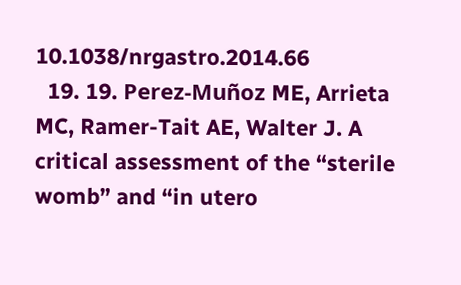10.1038/nrgastro.2014.66
  19. 19. Perez-Muñoz ME, Arrieta MC, Ramer-Tait AE, Walter J. A critical assessment of the “sterile womb” and “in utero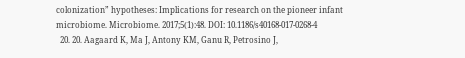colonization” hypotheses: Implications for research on the pioneer infant microbiome. Microbiome. 2017;5(1):48. DOI: 10.1186/s40168-017-0268-4
  20. 20. Aagaard K, Ma J, Antony KM, Ganu R, Petrosino J,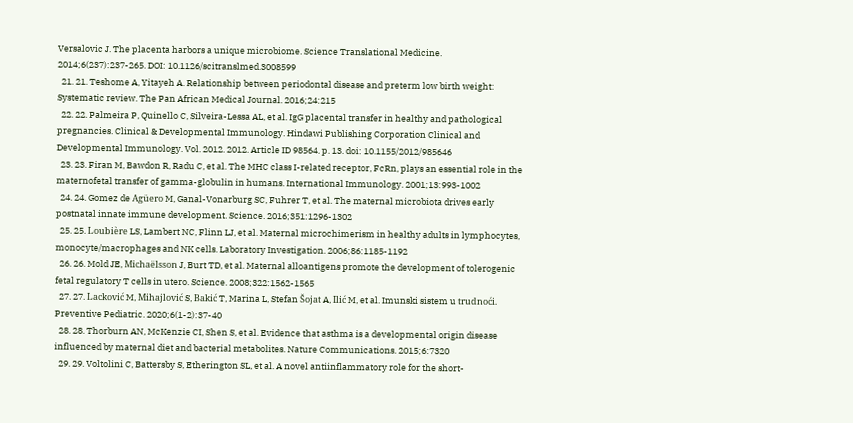Versalovic J. The placenta harbors a unique microbiome. Science Translational Medicine. 2014;6(237):237-265. DOI: 10.1126/scitranslmed.3008599
  21. 21. Teshome A, Yitayeh A. Relationship between periodontal disease and preterm low birth weight: Systematic review. The Pan African Medical Journal. 2016;24:215
  22. 22. Palmeira P, Quinello C, Silveira-Lessa AL, et al. IgG placental transfer in healthy and pathological pregnancies. Clinical & Developmental Immunology. Hindawi Publishing Corporation Clinical and Developmental Immunology. Vol. 2012. 2012. Article ID 98564. p. 13. doi: 10.1155/2012/985646
  23. 23. Firan M, Bawdon R, Radu C, et al. The MHC class I-related receptor, FcRn, plays an essential role in the maternofetal transfer of gamma-globulin in humans. International Immunology. 2001;13:993-1002
  24. 24. Gomez de Agüero M, Ganal-Vonarburg SC, Fuhrer T, et al. The maternal microbiota drives early postnatal innate immune development. Science. 2016;351:1296-1302
  25. 25. Loubière LS, Lambert NC, Flinn LJ, et al. Maternal microchimerism in healthy adults in lymphocytes, monocyte/macrophages and NK cells. Laboratory Investigation. 2006;86:1185-1192
  26. 26. Mold JE, Michaëlsson J, Burt TD, et al. Maternal alloantigens promote the development of tolerogenic fetal regulatory T cells in utero. Science. 2008;322:1562-1565
  27. 27. Lacković M, Mihajlović S, Bakić T, Marina L, Stefan Šojat A, Ilić M, et al. Imunski sistem u trudnoći. Preventive Pediatric. 2020;6(1-2):37-40
  28. 28. Thorburn AN, McKenzie CI, Shen S, et al. Evidence that asthma is a developmental origin disease influenced by maternal diet and bacterial metabolites. Nature Communications. 2015;6:7320
  29. 29. Voltolini C, Battersby S, Etherington SL, et al. A novel antiinflammatory role for the short-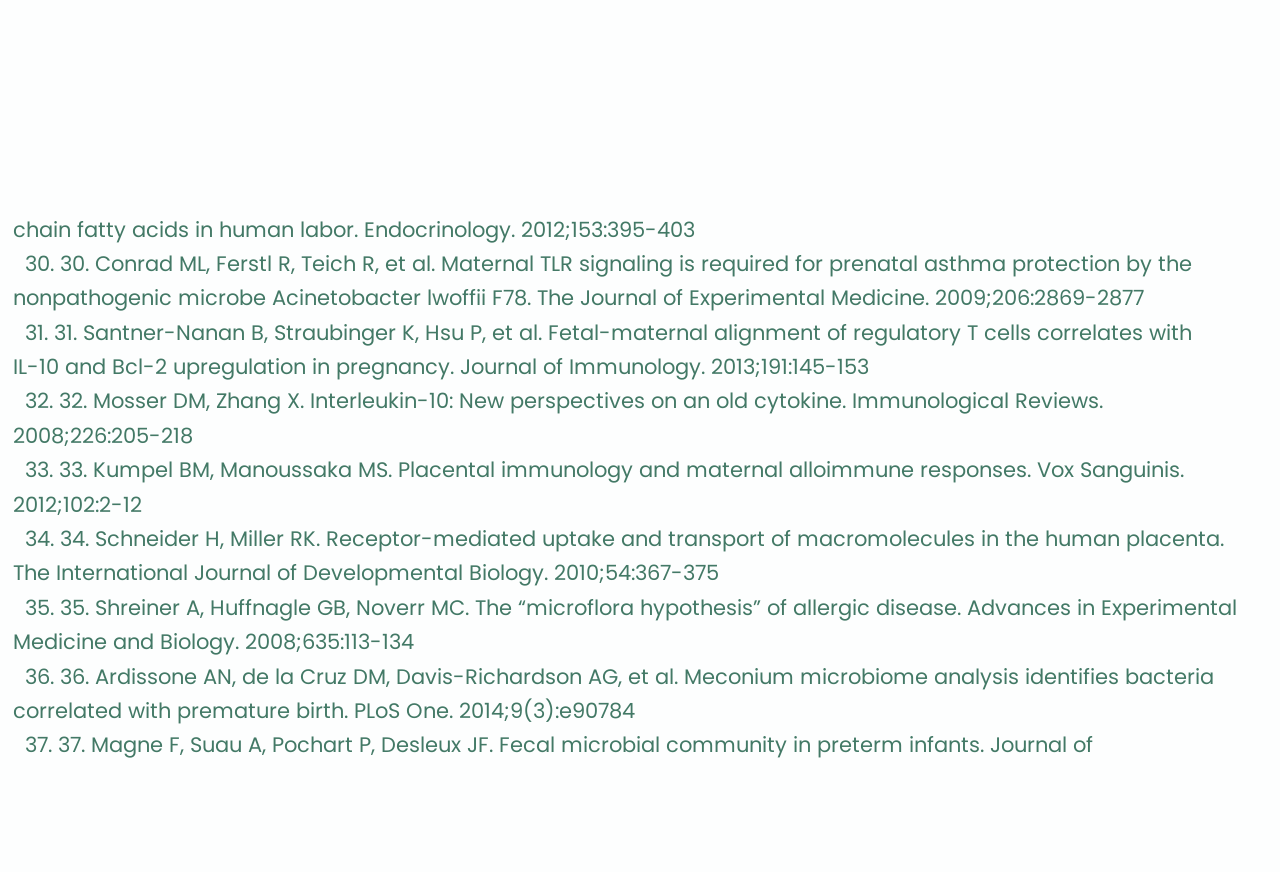chain fatty acids in human labor. Endocrinology. 2012;153:395-403
  30. 30. Conrad ML, Ferstl R, Teich R, et al. Maternal TLR signaling is required for prenatal asthma protection by the nonpathogenic microbe Acinetobacter lwoffii F78. The Journal of Experimental Medicine. 2009;206:2869-2877
  31. 31. Santner-Nanan B, Straubinger K, Hsu P, et al. Fetal-maternal alignment of regulatory T cells correlates with IL-10 and Bcl-2 upregulation in pregnancy. Journal of Immunology. 2013;191:145-153
  32. 32. Mosser DM, Zhang X. Interleukin-10: New perspectives on an old cytokine. Immunological Reviews. 2008;226:205-218
  33. 33. Kumpel BM, Manoussaka MS. Placental immunology and maternal alloimmune responses. Vox Sanguinis. 2012;102:2-12
  34. 34. Schneider H, Miller RK. Receptor-mediated uptake and transport of macromolecules in the human placenta. The International Journal of Developmental Biology. 2010;54:367-375
  35. 35. Shreiner A, Huffnagle GB, Noverr MC. The “microflora hypothesis” of allergic disease. Advances in Experimental Medicine and Biology. 2008;635:113-134
  36. 36. Ardissone AN, de la Cruz DM, Davis-Richardson AG, et al. Meconium microbiome analysis identifies bacteria correlated with premature birth. PLoS One. 2014;9(3):e90784
  37. 37. Magne F, Suau A, Pochart P, Desleux JF. Fecal microbial community in preterm infants. Journal of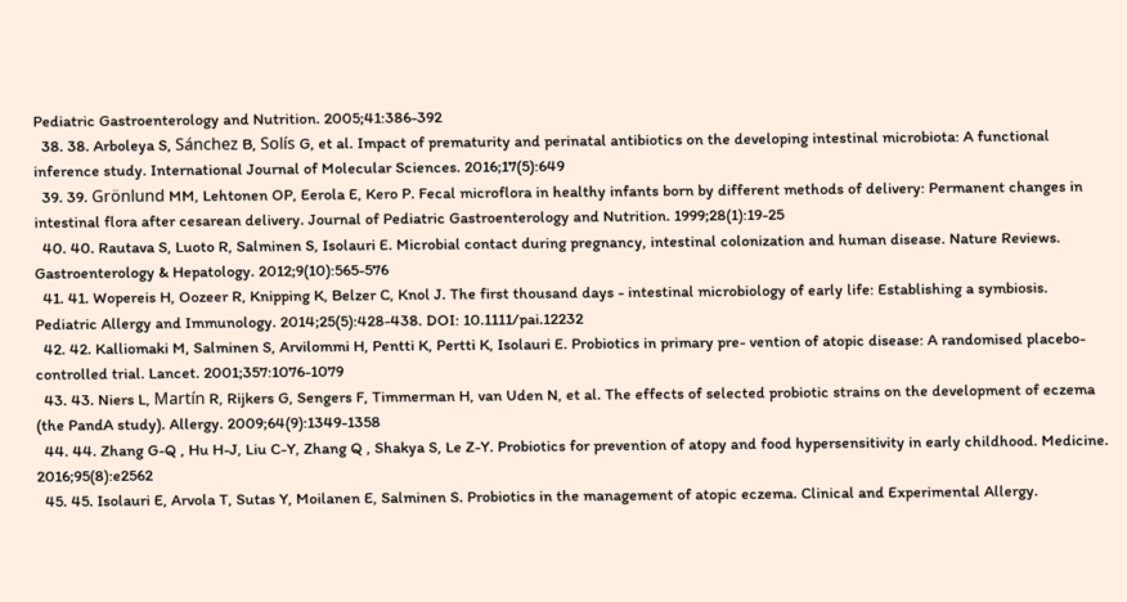Pediatric Gastroenterology and Nutrition. 2005;41:386-392
  38. 38. Arboleya S, Sánchez B, Solís G, et al. Impact of prematurity and perinatal antibiotics on the developing intestinal microbiota: A functional inference study. International Journal of Molecular Sciences. 2016;17(5):649
  39. 39. Grönlund MM, Lehtonen OP, Eerola E, Kero P. Fecal microflora in healthy infants born by different methods of delivery: Permanent changes in intestinal flora after cesarean delivery. Journal of Pediatric Gastroenterology and Nutrition. 1999;28(1):19-25
  40. 40. Rautava S, Luoto R, Salminen S, Isolauri E. Microbial contact during pregnancy, intestinal colonization and human disease. Nature Reviews. Gastroenterology & Hepatology. 2012;9(10):565-576
  41. 41. Wopereis H, Oozeer R, Knipping K, Belzer C, Knol J. The first thousand days - intestinal microbiology of early life: Establishing a symbiosis. Pediatric Allergy and Immunology. 2014;25(5):428-438. DOI: 10.1111/pai.12232
  42. 42. Kalliomaki M, Salminen S, Arvilommi H, Pentti K, Pertti K, Isolauri E. Probiotics in primary pre- vention of atopic disease: A randomised placebo- controlled trial. Lancet. 2001;357:1076-1079
  43. 43. Niers L, Martín R, Rijkers G, Sengers F, Timmerman H, van Uden N, et al. The effects of selected probiotic strains on the development of eczema (the PandA study). Allergy. 2009;64(9):1349-1358
  44. 44. Zhang G-Q , Hu H-J, Liu C-Y, Zhang Q , Shakya S, Le Z-Y. Probiotics for prevention of atopy and food hypersensitivity in early childhood. Medicine. 2016;95(8):e2562
  45. 45. Isolauri E, Arvola T, Sutas Y, Moilanen E, Salminen S. Probiotics in the management of atopic eczema. Clinical and Experimental Allergy.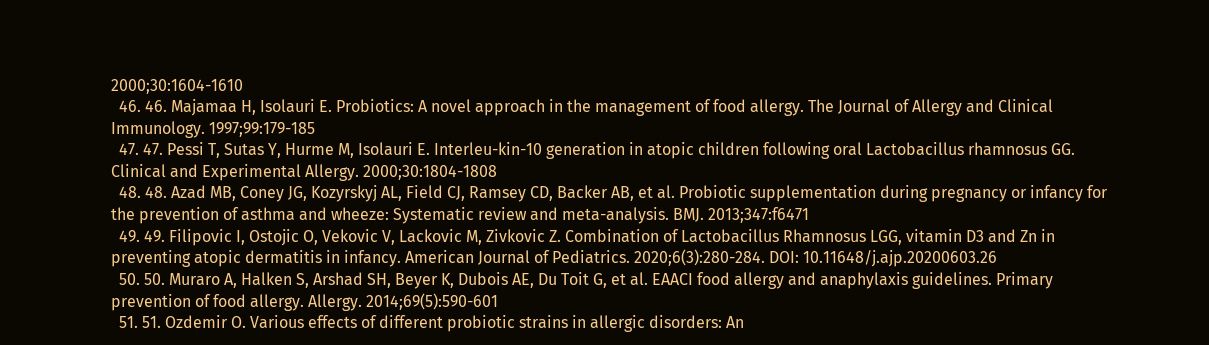2000;30:1604-1610
  46. 46. Majamaa H, Isolauri E. Probiotics: A novel approach in the management of food allergy. The Journal of Allergy and Clinical Immunology. 1997;99:179-185
  47. 47. Pessi T, Sutas Y, Hurme M, Isolauri E. Interleu-kin-10 generation in atopic children following oral Lactobacillus rhamnosus GG. Clinical and Experimental Allergy. 2000;30:1804-1808
  48. 48. Azad MB, Coney JG, Kozyrskyj AL, Field CJ, Ramsey CD, Backer AB, et al. Probiotic supplementation during pregnancy or infancy for the prevention of asthma and wheeze: Systematic review and meta-analysis. BMJ. 2013;347:f6471
  49. 49. Filipovic I, Ostojic O, Vekovic V, Lackovic M, Zivkovic Z. Combination of Lactobacillus Rhamnosus LGG, vitamin D3 and Zn in preventing atopic dermatitis in infancy. American Journal of Pediatrics. 2020;6(3):280-284. DOI: 10.11648/j.ajp.20200603.26
  50. 50. Muraro A, Halken S, Arshad SH, Beyer K, Dubois AE, Du Toit G, et al. EAACI food allergy and anaphylaxis guidelines. Primary prevention of food allergy. Allergy. 2014;69(5):590-601
  51. 51. Ozdemir O. Various effects of different probiotic strains in allergic disorders: An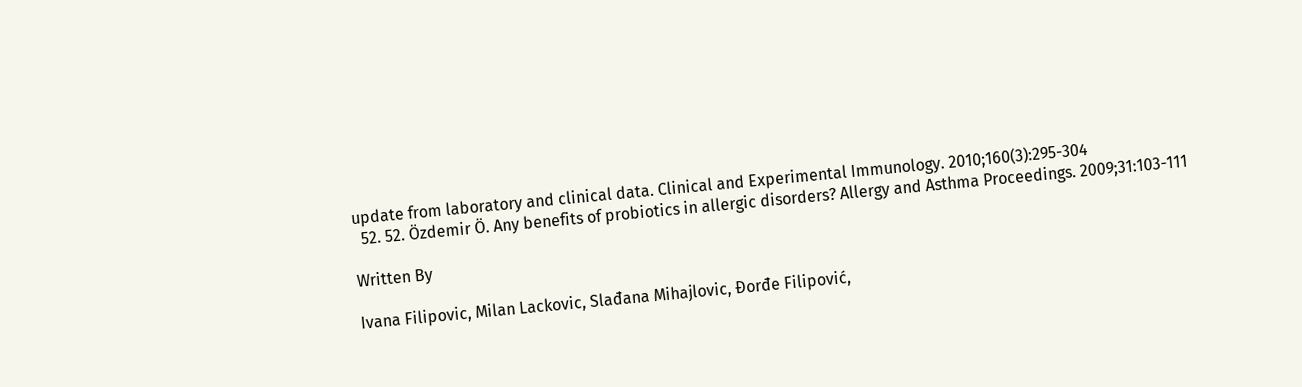update from laboratory and clinical data. Clinical and Experimental Immunology. 2010;160(3):295-304
  52. 52. Özdemir Ö. Any benefits of probiotics in allergic disorders? Allergy and Asthma Proceedings. 2009;31:103-111

Written By

Ivana Filipovic, Milan Lackovic, Slađana Mihajlovic, Đorđe Filipović,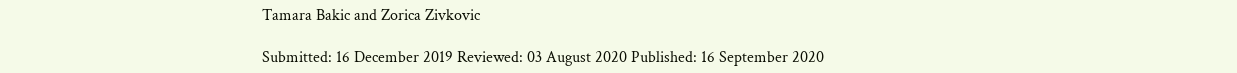Tamara Bakic and Zorica Zivkovic

Submitted: 16 December 2019 Reviewed: 03 August 2020 Published: 16 September 2020